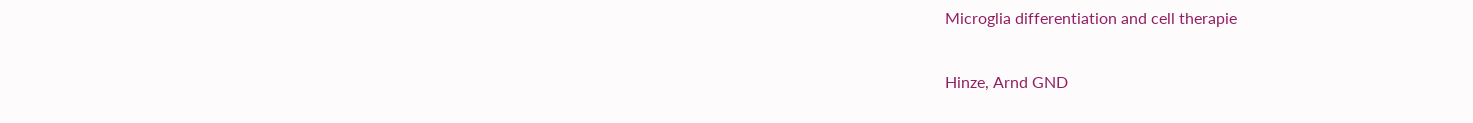Microglia differentiation and cell therapie

Hinze, Arnd GND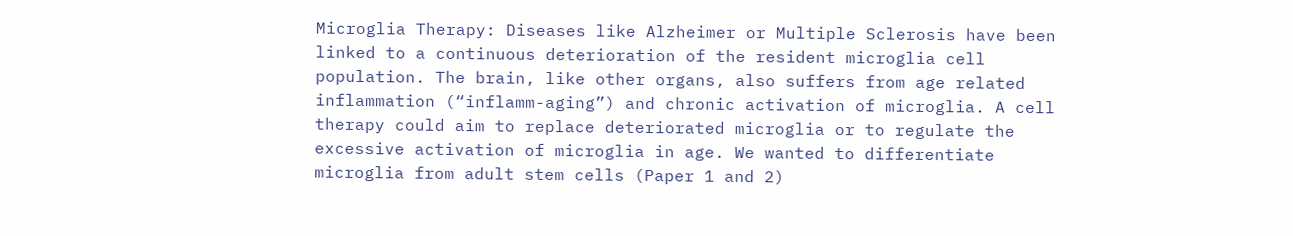Microglia Therapy: Diseases like Alzheimer or Multiple Sclerosis have been linked to a continuous deterioration of the resident microglia cell population. The brain, like other organs, also suffers from age related inflammation (“inflamm-aging”) and chronic activation of microglia. A cell therapy could aim to replace deteriorated microglia or to regulate the excessive activation of microglia in age. We wanted to differentiate microglia from adult stem cells (Paper 1 and 2)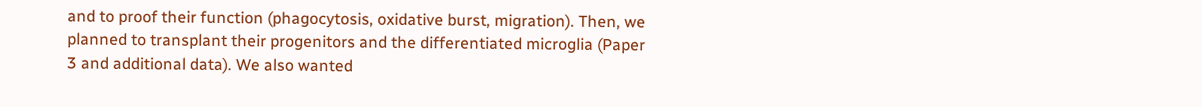and to proof their function (phagocytosis, oxidative burst, migration). Then, we planned to transplant their progenitors and the differentiated microglia (Paper 3 and additional data). We also wanted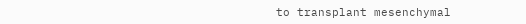to transplant mesenchymal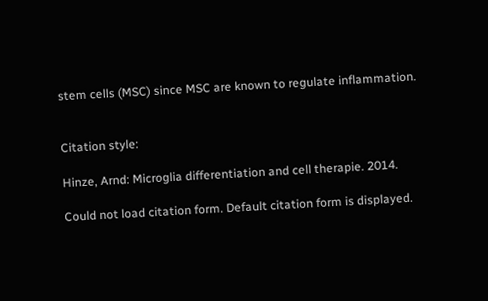stem cells (MSC) since MSC are known to regulate inflammation.


Citation style:

Hinze, Arnd: Microglia differentiation and cell therapie. 2014.

Could not load citation form. Default citation form is displayed.